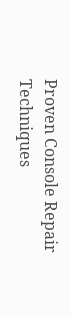Proven Console Repair Techniques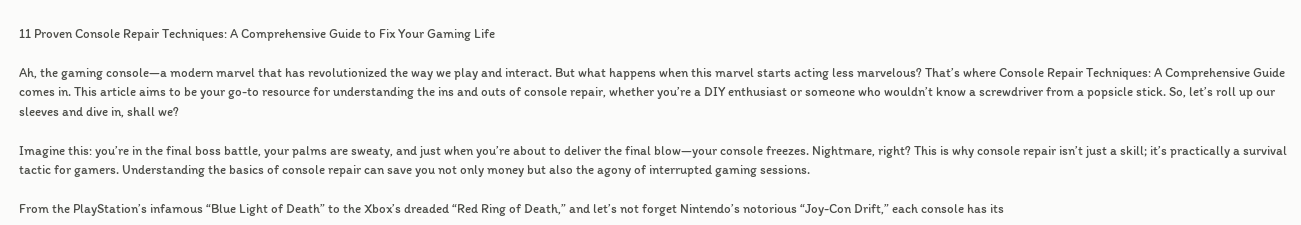11 Proven Console Repair Techniques: A Comprehensive Guide to Fix Your Gaming Life

Ah, the gaming console—a modern marvel that has revolutionized the way we play and interact. But what happens when this marvel starts acting less marvelous? That’s where Console Repair Techniques: A Comprehensive Guide comes in. This article aims to be your go-to resource for understanding the ins and outs of console repair, whether you’re a DIY enthusiast or someone who wouldn’t know a screwdriver from a popsicle stick. So, let’s roll up our sleeves and dive in, shall we?

Imagine this: you’re in the final boss battle, your palms are sweaty, and just when you’re about to deliver the final blow—your console freezes. Nightmare, right? This is why console repair isn’t just a skill; it’s practically a survival tactic for gamers. Understanding the basics of console repair can save you not only money but also the agony of interrupted gaming sessions.

From the PlayStation’s infamous “Blue Light of Death” to the Xbox’s dreaded “Red Ring of Death,” and let’s not forget Nintendo’s notorious “Joy-Con Drift,” each console has its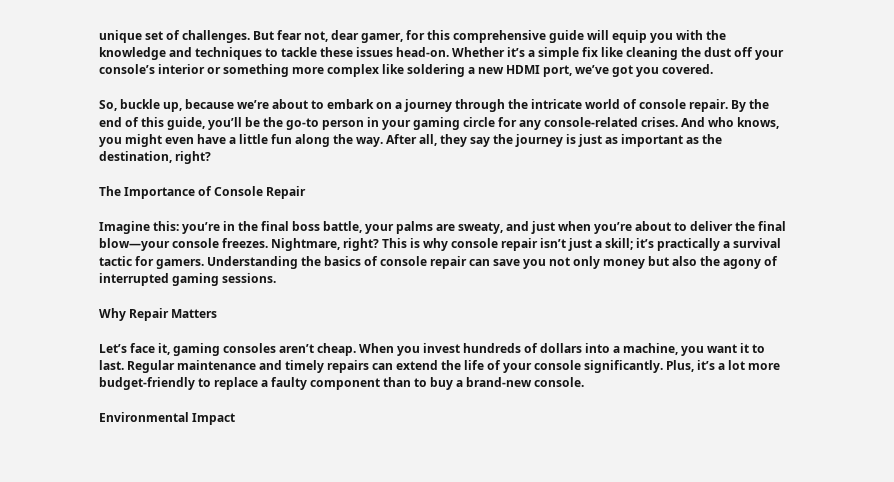unique set of challenges. But fear not, dear gamer, for this comprehensive guide will equip you with the knowledge and techniques to tackle these issues head-on. Whether it’s a simple fix like cleaning the dust off your console’s interior or something more complex like soldering a new HDMI port, we’ve got you covered.

So, buckle up, because we’re about to embark on a journey through the intricate world of console repair. By the end of this guide, you’ll be the go-to person in your gaming circle for any console-related crises. And who knows, you might even have a little fun along the way. After all, they say the journey is just as important as the destination, right?

The Importance of Console Repair

Imagine this: you’re in the final boss battle, your palms are sweaty, and just when you’re about to deliver the final blow—your console freezes. Nightmare, right? This is why console repair isn’t just a skill; it’s practically a survival tactic for gamers. Understanding the basics of console repair can save you not only money but also the agony of interrupted gaming sessions.

Why Repair Matters

Let’s face it, gaming consoles aren’t cheap. When you invest hundreds of dollars into a machine, you want it to last. Regular maintenance and timely repairs can extend the life of your console significantly. Plus, it’s a lot more budget-friendly to replace a faulty component than to buy a brand-new console.

Environmental Impact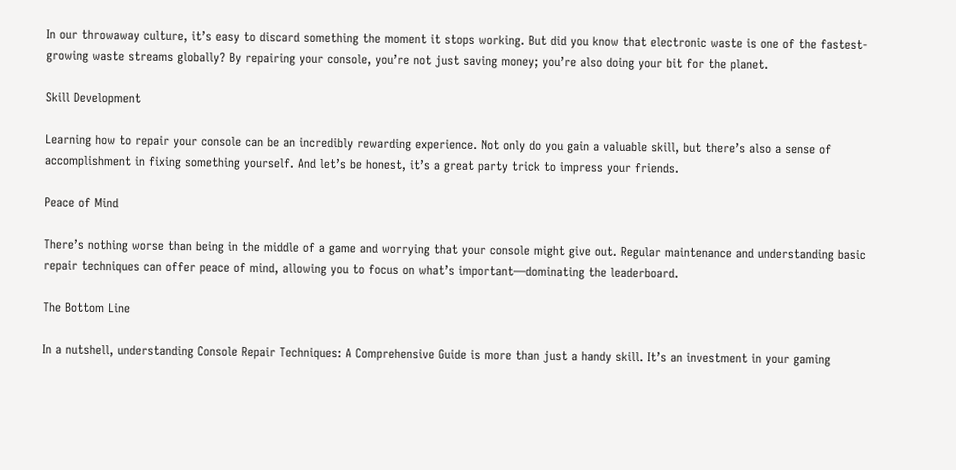In our throwaway culture, it’s easy to discard something the moment it stops working. But did you know that electronic waste is one of the fastest-growing waste streams globally? By repairing your console, you’re not just saving money; you’re also doing your bit for the planet.

Skill Development

Learning how to repair your console can be an incredibly rewarding experience. Not only do you gain a valuable skill, but there’s also a sense of accomplishment in fixing something yourself. And let’s be honest, it’s a great party trick to impress your friends.

Peace of Mind

There’s nothing worse than being in the middle of a game and worrying that your console might give out. Regular maintenance and understanding basic repair techniques can offer peace of mind, allowing you to focus on what’s important—dominating the leaderboard.

The Bottom Line

In a nutshell, understanding Console Repair Techniques: A Comprehensive Guide is more than just a handy skill. It’s an investment in your gaming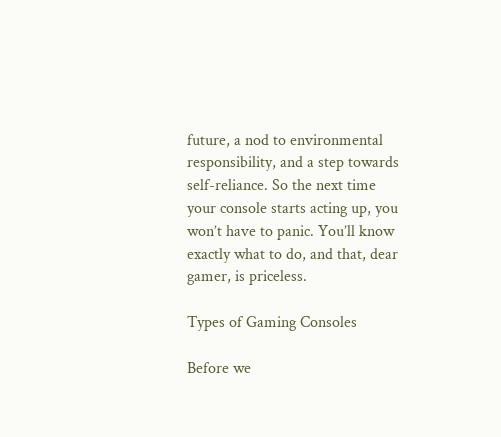future, a nod to environmental responsibility, and a step towards self-reliance. So the next time your console starts acting up, you won’t have to panic. You’ll know exactly what to do, and that, dear gamer, is priceless.

Types of Gaming Consoles

Before we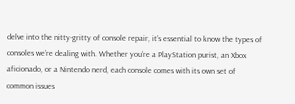delve into the nitty-gritty of console repair, it’s essential to know the types of consoles we’re dealing with. Whether you’re a PlayStation purist, an Xbox aficionado, or a Nintendo nerd, each console comes with its own set of common issues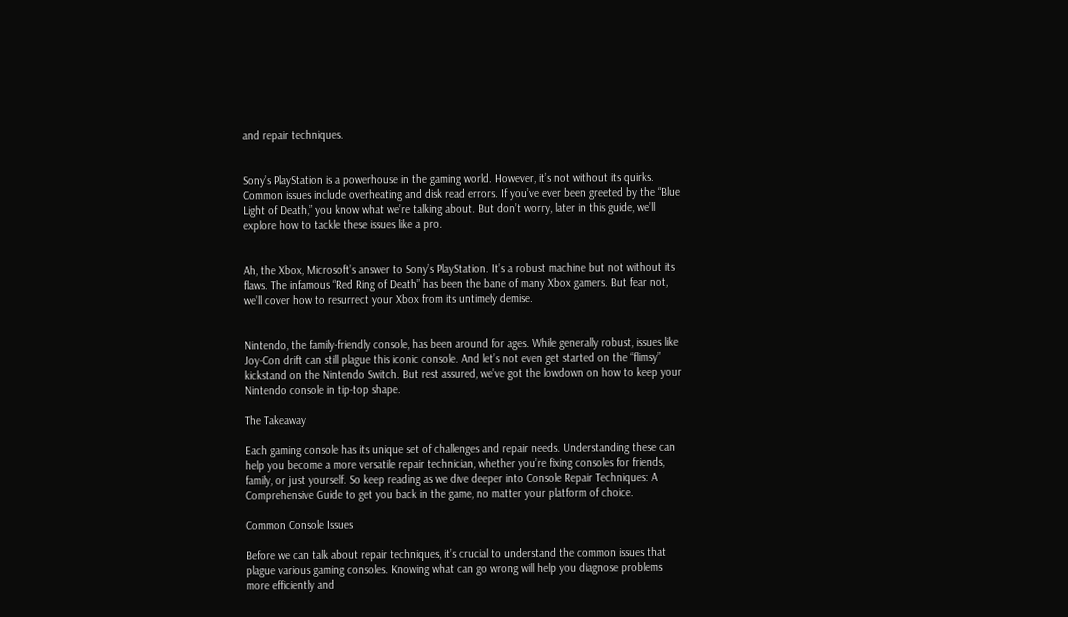and repair techniques.


Sony’s PlayStation is a powerhouse in the gaming world. However, it’s not without its quirks. Common issues include overheating and disk read errors. If you’ve ever been greeted by the “Blue Light of Death,” you know what we’re talking about. But don’t worry, later in this guide, we’ll explore how to tackle these issues like a pro.


Ah, the Xbox, Microsoft’s answer to Sony’s PlayStation. It’s a robust machine but not without its flaws. The infamous “Red Ring of Death” has been the bane of many Xbox gamers. But fear not, we’ll cover how to resurrect your Xbox from its untimely demise.


Nintendo, the family-friendly console, has been around for ages. While generally robust, issues like Joy-Con drift can still plague this iconic console. And let’s not even get started on the “flimsy” kickstand on the Nintendo Switch. But rest assured, we’ve got the lowdown on how to keep your Nintendo console in tip-top shape.

The Takeaway

Each gaming console has its unique set of challenges and repair needs. Understanding these can help you become a more versatile repair technician, whether you’re fixing consoles for friends, family, or just yourself. So keep reading as we dive deeper into Console Repair Techniques: A Comprehensive Guide to get you back in the game, no matter your platform of choice.

Common Console Issues

Before we can talk about repair techniques, it’s crucial to understand the common issues that plague various gaming consoles. Knowing what can go wrong will help you diagnose problems more efficiently and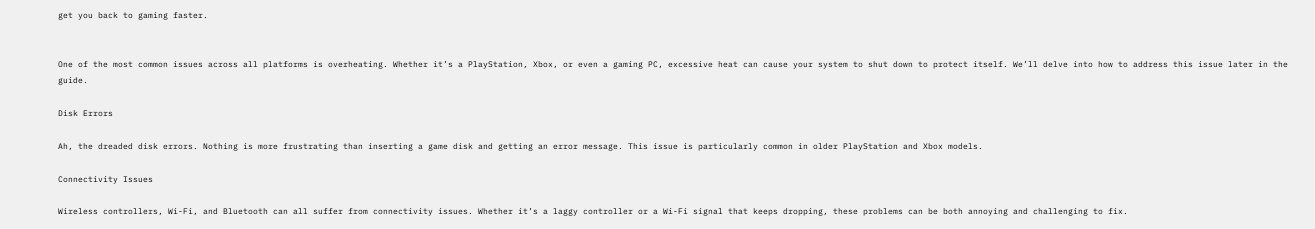get you back to gaming faster.


One of the most common issues across all platforms is overheating. Whether it’s a PlayStation, Xbox, or even a gaming PC, excessive heat can cause your system to shut down to protect itself. We’ll delve into how to address this issue later in the guide.

Disk Errors

Ah, the dreaded disk errors. Nothing is more frustrating than inserting a game disk and getting an error message. This issue is particularly common in older PlayStation and Xbox models.

Connectivity Issues

Wireless controllers, Wi-Fi, and Bluetooth can all suffer from connectivity issues. Whether it’s a laggy controller or a Wi-Fi signal that keeps dropping, these problems can be both annoying and challenging to fix.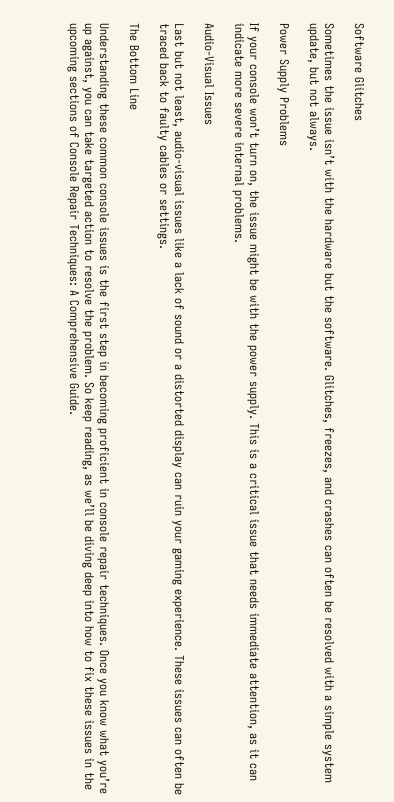Software Glitches

Sometimes the issue isn’t with the hardware but the software. Glitches, freezes, and crashes can often be resolved with a simple system update, but not always.

Power Supply Problems

If your console won’t turn on, the issue might be with the power supply. This is a critical issue that needs immediate attention, as it can indicate more severe internal problems.

Audio-Visual Issues

Last but not least, audio-visual issues like a lack of sound or a distorted display can ruin your gaming experience. These issues can often be traced back to faulty cables or settings.

The Bottom Line

Understanding these common console issues is the first step in becoming proficient in console repair techniques. Once you know what you’re up against, you can take targeted action to resolve the problem. So keep reading, as we’ll be diving deep into how to fix these issues in the upcoming sections of Console Repair Techniques: A Comprehensive Guide.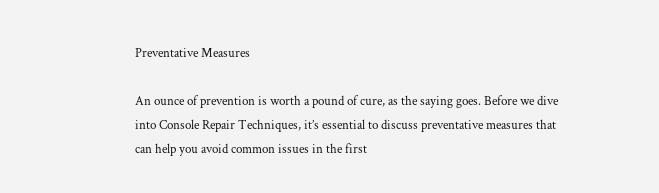Preventative Measures

An ounce of prevention is worth a pound of cure, as the saying goes. Before we dive into Console Repair Techniques, it’s essential to discuss preventative measures that can help you avoid common issues in the first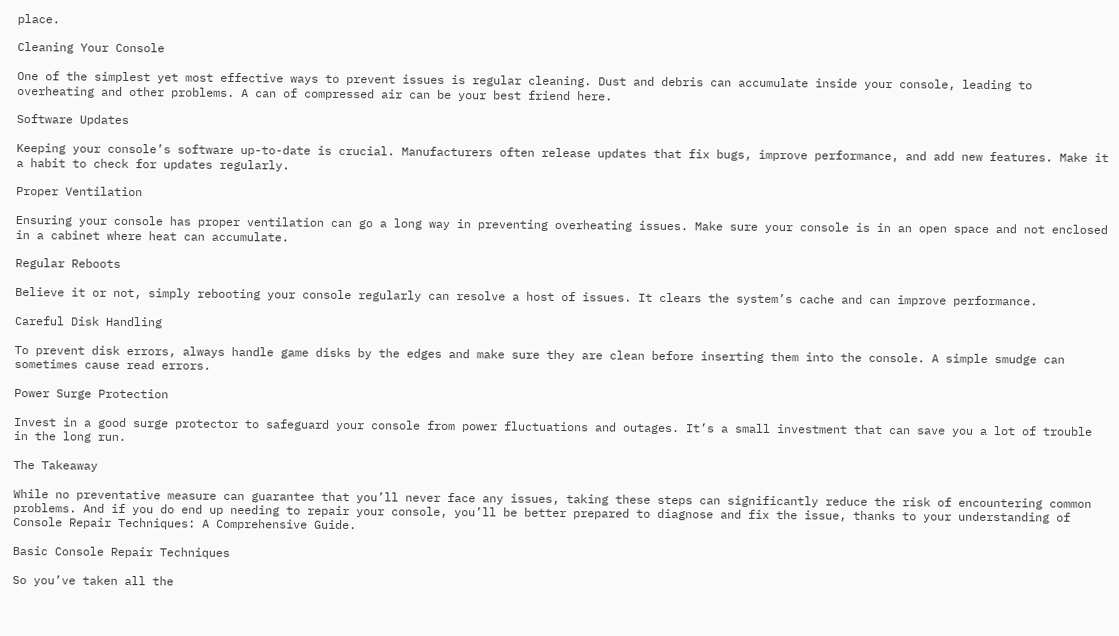place.

Cleaning Your Console

One of the simplest yet most effective ways to prevent issues is regular cleaning. Dust and debris can accumulate inside your console, leading to overheating and other problems. A can of compressed air can be your best friend here.

Software Updates

Keeping your console’s software up-to-date is crucial. Manufacturers often release updates that fix bugs, improve performance, and add new features. Make it a habit to check for updates regularly.

Proper Ventilation

Ensuring your console has proper ventilation can go a long way in preventing overheating issues. Make sure your console is in an open space and not enclosed in a cabinet where heat can accumulate.

Regular Reboots

Believe it or not, simply rebooting your console regularly can resolve a host of issues. It clears the system’s cache and can improve performance.

Careful Disk Handling

To prevent disk errors, always handle game disks by the edges and make sure they are clean before inserting them into the console. A simple smudge can sometimes cause read errors.

Power Surge Protection

Invest in a good surge protector to safeguard your console from power fluctuations and outages. It’s a small investment that can save you a lot of trouble in the long run.

The Takeaway

While no preventative measure can guarantee that you’ll never face any issues, taking these steps can significantly reduce the risk of encountering common problems. And if you do end up needing to repair your console, you’ll be better prepared to diagnose and fix the issue, thanks to your understanding of Console Repair Techniques: A Comprehensive Guide.

Basic Console Repair Techniques

So you’ve taken all the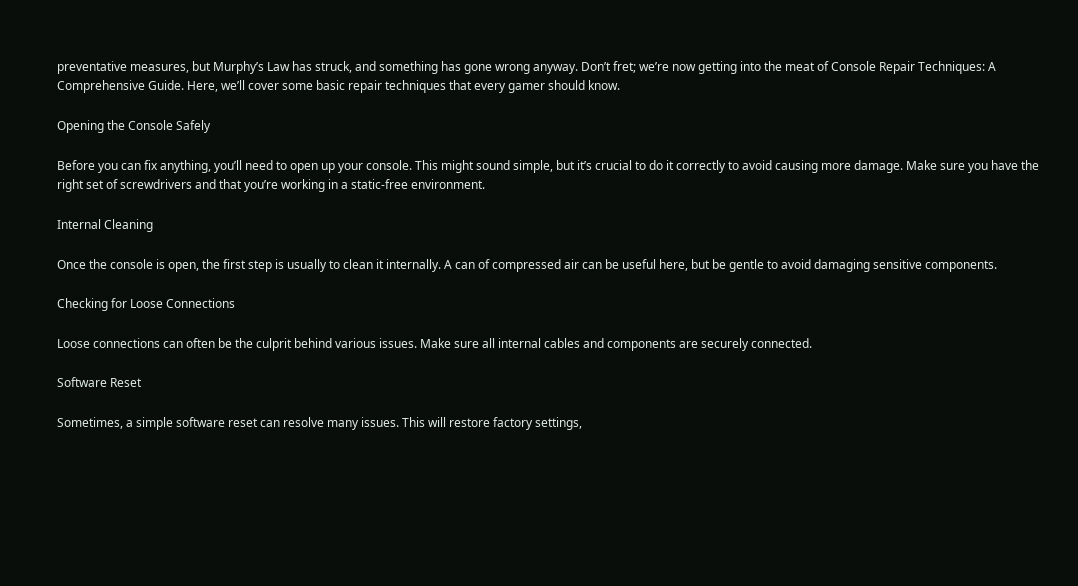preventative measures, but Murphy’s Law has struck, and something has gone wrong anyway. Don’t fret; we’re now getting into the meat of Console Repair Techniques: A Comprehensive Guide. Here, we’ll cover some basic repair techniques that every gamer should know.

Opening the Console Safely

Before you can fix anything, you’ll need to open up your console. This might sound simple, but it’s crucial to do it correctly to avoid causing more damage. Make sure you have the right set of screwdrivers and that you’re working in a static-free environment.

Internal Cleaning

Once the console is open, the first step is usually to clean it internally. A can of compressed air can be useful here, but be gentle to avoid damaging sensitive components.

Checking for Loose Connections

Loose connections can often be the culprit behind various issues. Make sure all internal cables and components are securely connected.

Software Reset

Sometimes, a simple software reset can resolve many issues. This will restore factory settings,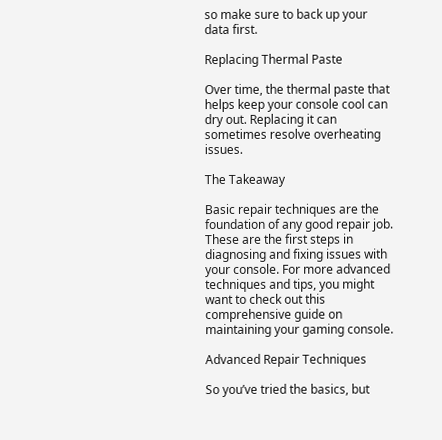so make sure to back up your data first.

Replacing Thermal Paste

Over time, the thermal paste that helps keep your console cool can dry out. Replacing it can sometimes resolve overheating issues.

The Takeaway

Basic repair techniques are the foundation of any good repair job. These are the first steps in diagnosing and fixing issues with your console. For more advanced techniques and tips, you might want to check out this comprehensive guide on maintaining your gaming console.

Advanced Repair Techniques

So you’ve tried the basics, but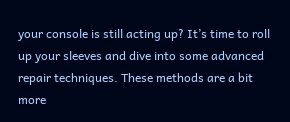your console is still acting up? It’s time to roll up your sleeves and dive into some advanced repair techniques. These methods are a bit more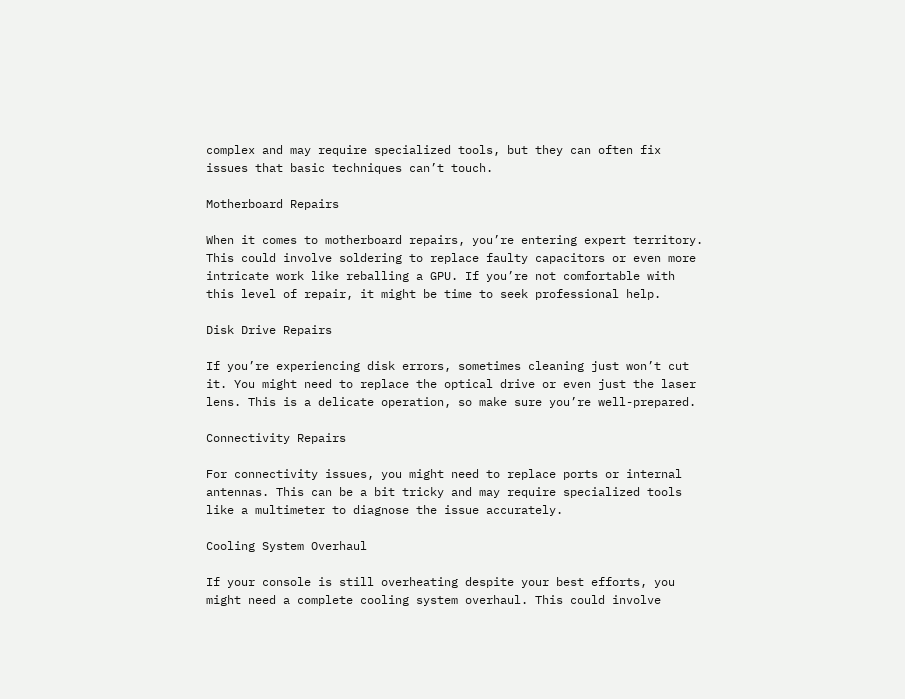complex and may require specialized tools, but they can often fix issues that basic techniques can’t touch.

Motherboard Repairs

When it comes to motherboard repairs, you’re entering expert territory. This could involve soldering to replace faulty capacitors or even more intricate work like reballing a GPU. If you’re not comfortable with this level of repair, it might be time to seek professional help.

Disk Drive Repairs

If you’re experiencing disk errors, sometimes cleaning just won’t cut it. You might need to replace the optical drive or even just the laser lens. This is a delicate operation, so make sure you’re well-prepared.

Connectivity Repairs

For connectivity issues, you might need to replace ports or internal antennas. This can be a bit tricky and may require specialized tools like a multimeter to diagnose the issue accurately.

Cooling System Overhaul

If your console is still overheating despite your best efforts, you might need a complete cooling system overhaul. This could involve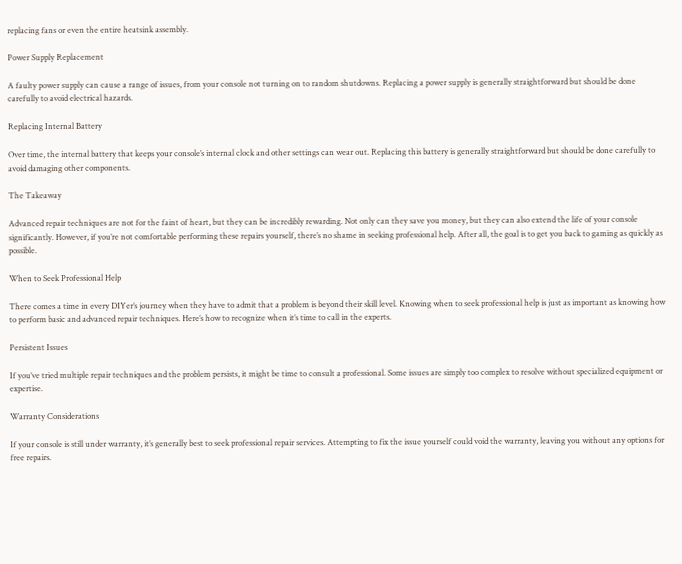replacing fans or even the entire heatsink assembly.

Power Supply Replacement

A faulty power supply can cause a range of issues, from your console not turning on to random shutdowns. Replacing a power supply is generally straightforward but should be done carefully to avoid electrical hazards.

Replacing Internal Battery

Over time, the internal battery that keeps your console’s internal clock and other settings can wear out. Replacing this battery is generally straightforward but should be done carefully to avoid damaging other components.

The Takeaway

Advanced repair techniques are not for the faint of heart, but they can be incredibly rewarding. Not only can they save you money, but they can also extend the life of your console significantly. However, if you’re not comfortable performing these repairs yourself, there’s no shame in seeking professional help. After all, the goal is to get you back to gaming as quickly as possible.

When to Seek Professional Help

There comes a time in every DIYer’s journey when they have to admit that a problem is beyond their skill level. Knowing when to seek professional help is just as important as knowing how to perform basic and advanced repair techniques. Here’s how to recognize when it’s time to call in the experts.

Persistent Issues

If you’ve tried multiple repair techniques and the problem persists, it might be time to consult a professional. Some issues are simply too complex to resolve without specialized equipment or expertise.

Warranty Considerations

If your console is still under warranty, it’s generally best to seek professional repair services. Attempting to fix the issue yourself could void the warranty, leaving you without any options for free repairs.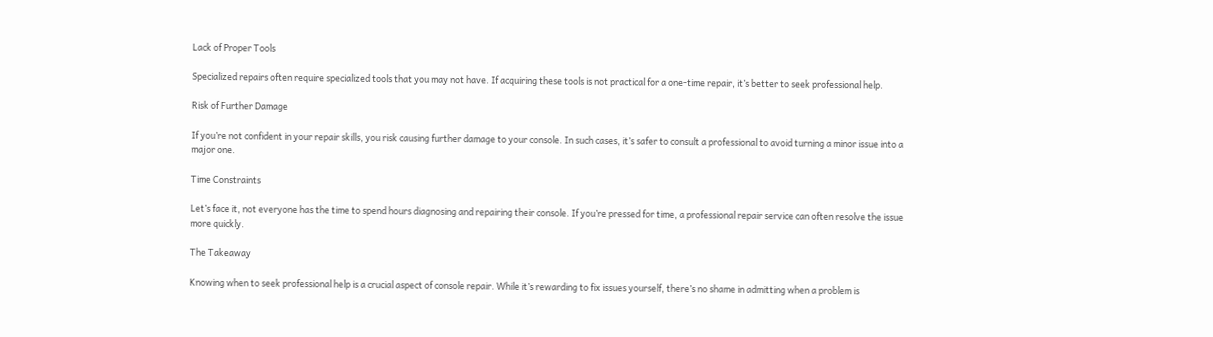Lack of Proper Tools

Specialized repairs often require specialized tools that you may not have. If acquiring these tools is not practical for a one-time repair, it’s better to seek professional help.

Risk of Further Damage

If you’re not confident in your repair skills, you risk causing further damage to your console. In such cases, it’s safer to consult a professional to avoid turning a minor issue into a major one.

Time Constraints

Let’s face it, not everyone has the time to spend hours diagnosing and repairing their console. If you’re pressed for time, a professional repair service can often resolve the issue more quickly.

The Takeaway

Knowing when to seek professional help is a crucial aspect of console repair. While it’s rewarding to fix issues yourself, there’s no shame in admitting when a problem is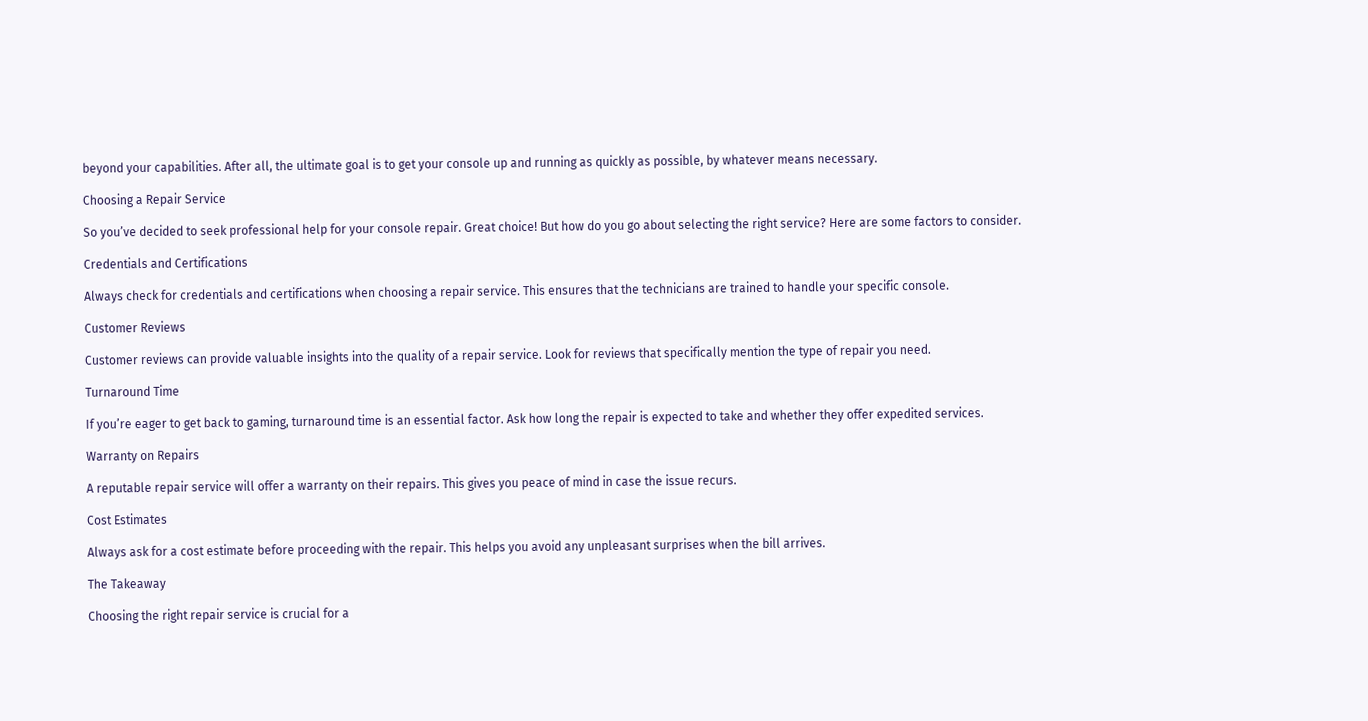beyond your capabilities. After all, the ultimate goal is to get your console up and running as quickly as possible, by whatever means necessary.

Choosing a Repair Service

So you’ve decided to seek professional help for your console repair. Great choice! But how do you go about selecting the right service? Here are some factors to consider.

Credentials and Certifications

Always check for credentials and certifications when choosing a repair service. This ensures that the technicians are trained to handle your specific console.

Customer Reviews

Customer reviews can provide valuable insights into the quality of a repair service. Look for reviews that specifically mention the type of repair you need.

Turnaround Time

If you’re eager to get back to gaming, turnaround time is an essential factor. Ask how long the repair is expected to take and whether they offer expedited services.

Warranty on Repairs

A reputable repair service will offer a warranty on their repairs. This gives you peace of mind in case the issue recurs.

Cost Estimates

Always ask for a cost estimate before proceeding with the repair. This helps you avoid any unpleasant surprises when the bill arrives.

The Takeaway

Choosing the right repair service is crucial for a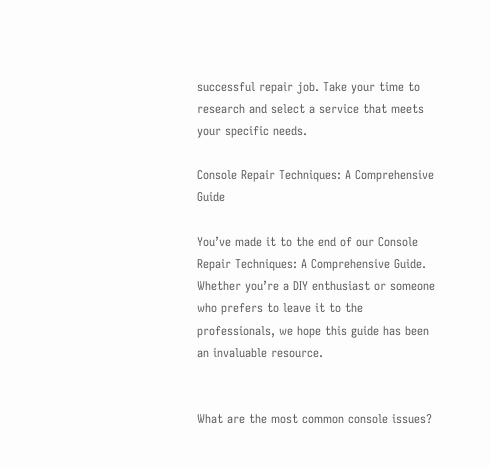successful repair job. Take your time to research and select a service that meets your specific needs.

Console Repair Techniques: A Comprehensive Guide

You’ve made it to the end of our Console Repair Techniques: A Comprehensive Guide. Whether you’re a DIY enthusiast or someone who prefers to leave it to the professionals, we hope this guide has been an invaluable resource.


What are the most common console issues?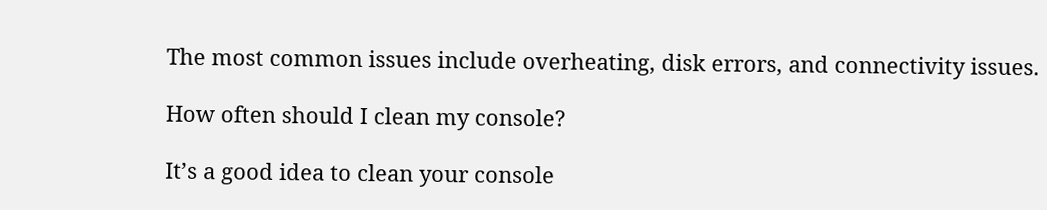The most common issues include overheating, disk errors, and connectivity issues.

How often should I clean my console?

It’s a good idea to clean your console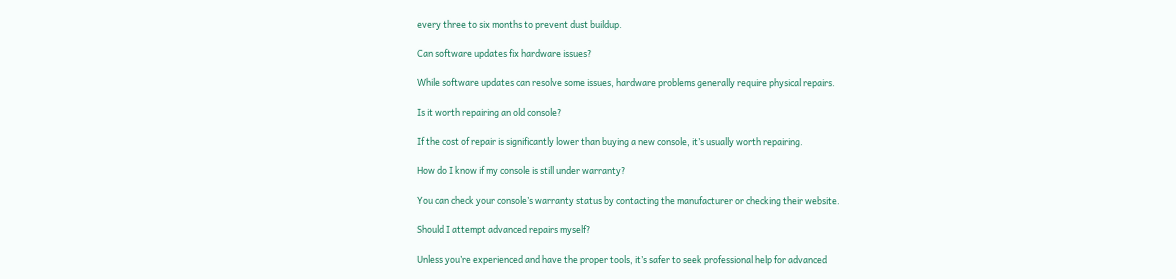every three to six months to prevent dust buildup.

Can software updates fix hardware issues?

While software updates can resolve some issues, hardware problems generally require physical repairs.

Is it worth repairing an old console?

If the cost of repair is significantly lower than buying a new console, it’s usually worth repairing.

How do I know if my console is still under warranty?

You can check your console’s warranty status by contacting the manufacturer or checking their website.

Should I attempt advanced repairs myself?

Unless you’re experienced and have the proper tools, it’s safer to seek professional help for advanced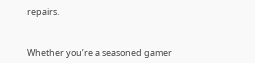repairs.


Whether you’re a seasoned gamer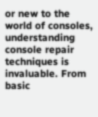or new to the world of consoles, understanding console repair techniques is invaluable. From basic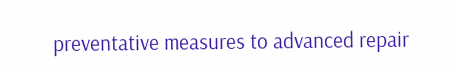preventative measures to advanced repair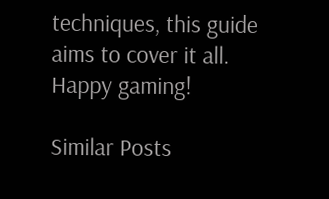techniques, this guide aims to cover it all. Happy gaming!

Similar Posts